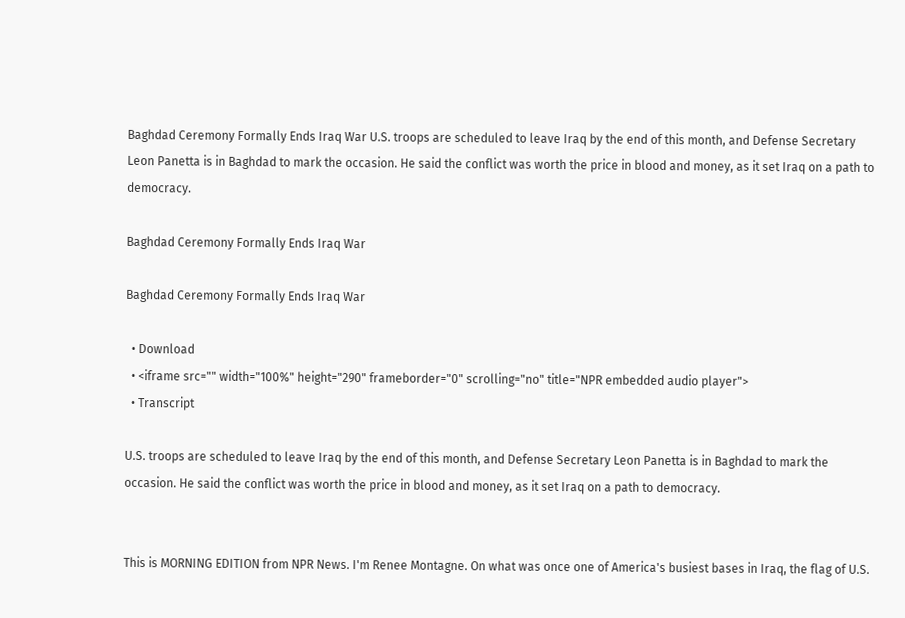Baghdad Ceremony Formally Ends Iraq War U.S. troops are scheduled to leave Iraq by the end of this month, and Defense Secretary Leon Panetta is in Baghdad to mark the occasion. He said the conflict was worth the price in blood and money, as it set Iraq on a path to democracy.

Baghdad Ceremony Formally Ends Iraq War

Baghdad Ceremony Formally Ends Iraq War

  • Download
  • <iframe src="" width="100%" height="290" frameborder="0" scrolling="no" title="NPR embedded audio player">
  • Transcript

U.S. troops are scheduled to leave Iraq by the end of this month, and Defense Secretary Leon Panetta is in Baghdad to mark the occasion. He said the conflict was worth the price in blood and money, as it set Iraq on a path to democracy.


This is MORNING EDITION from NPR News. I'm Renee Montagne. On what was once one of America's busiest bases in Iraq, the flag of U.S.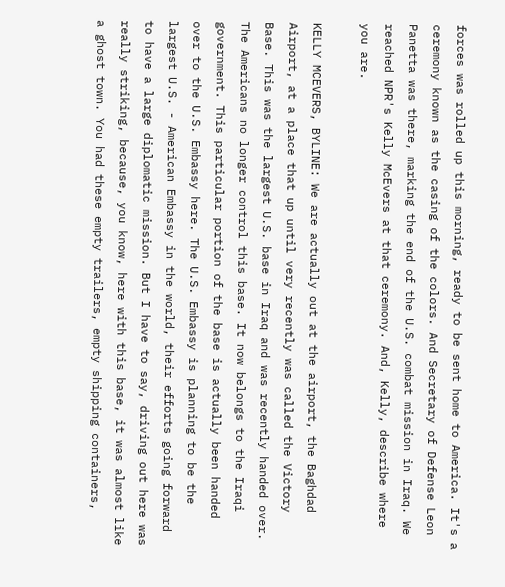forces was rolled up this morning, ready to be sent home to America. It's a ceremony known as the casing of the colors. And Secretary of Defense Leon Panetta was there, marking the end of the U.S. combat mission in Iraq. We reached NPR's Kelly McEvers at that ceremony. And, Kelly, describe where you are.

KELLY MCEVERS, BYLINE: We are actually out at the airport, the Baghdad Airport, at a place that up until very recently was called the Victory Base. This was the largest U.S. base in Iraq and was recently handed over. The Americans no longer control this base. It now belongs to the Iraqi government. This particular portion of the base is actually been handed over to the U.S. Embassy here. The U.S. Embassy is planning to be the largest U.S. - American Embassy in the world, their efforts going forward to have a large diplomatic mission. But I have to say, driving out here was really striking, because, you know, here with this base, it was almost like a ghost town. You had these empty trailers, empty shipping containers,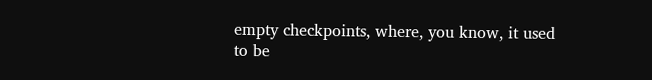empty checkpoints, where, you know, it used to be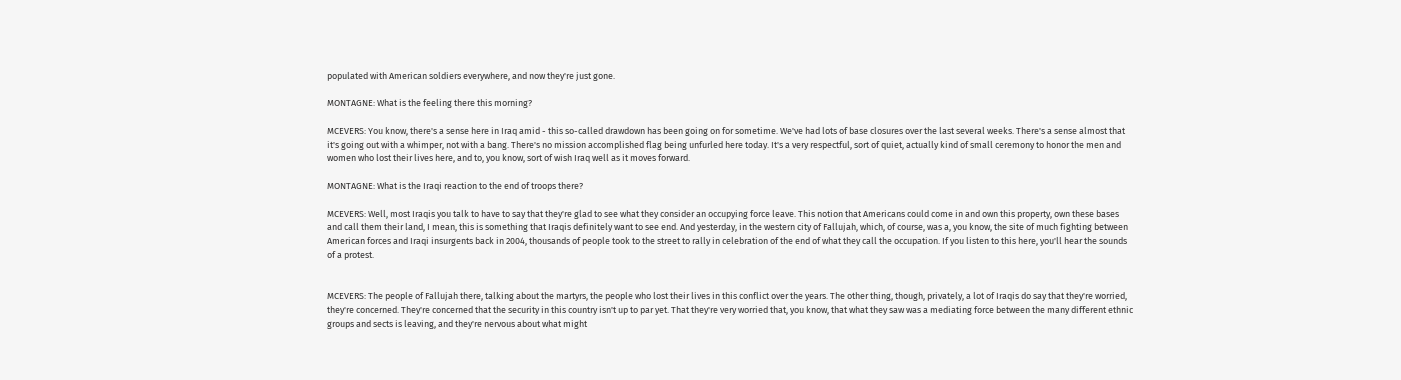populated with American soldiers everywhere, and now they're just gone.

MONTAGNE: What is the feeling there this morning?

MCEVERS: You know, there's a sense here in Iraq amid - this so-called drawdown has been going on for sometime. We've had lots of base closures over the last several weeks. There's a sense almost that it's going out with a whimper, not with a bang. There's no mission accomplished flag being unfurled here today. It's a very respectful, sort of quiet, actually kind of small ceremony to honor the men and women who lost their lives here, and to, you know, sort of wish Iraq well as it moves forward.

MONTAGNE: What is the Iraqi reaction to the end of troops there?

MCEVERS: Well, most Iraqis you talk to have to say that they're glad to see what they consider an occupying force leave. This notion that Americans could come in and own this property, own these bases and call them their land, I mean, this is something that Iraqis definitely want to see end. And yesterday, in the western city of Fallujah, which, of course, was a, you know, the site of much fighting between American forces and Iraqi insurgents back in 2004, thousands of people took to the street to rally in celebration of the end of what they call the occupation. If you listen to this here, you'll hear the sounds of a protest.


MCEVERS: The people of Fallujah there, talking about the martyrs, the people who lost their lives in this conflict over the years. The other thing, though, privately, a lot of Iraqis do say that they're worried, they're concerned. They're concerned that the security in this country isn't up to par yet. That they're very worried that, you know, that what they saw was a mediating force between the many different ethnic groups and sects is leaving, and they're nervous about what might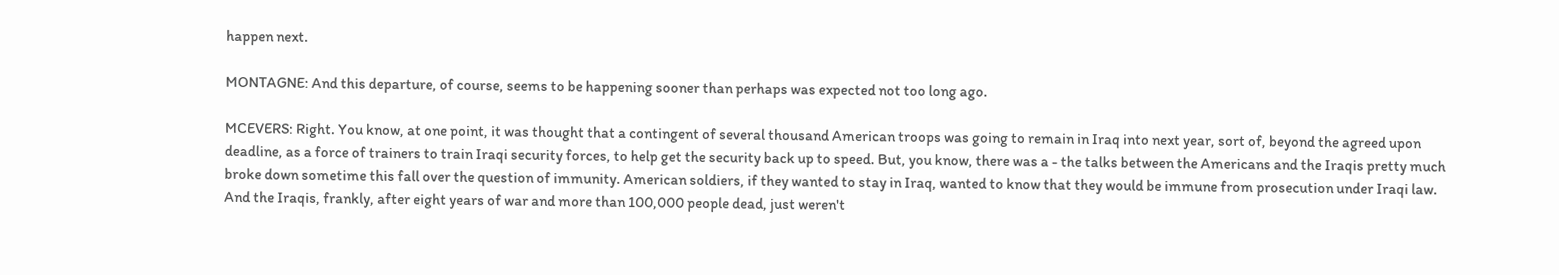happen next.

MONTAGNE: And this departure, of course, seems to be happening sooner than perhaps was expected not too long ago.

MCEVERS: Right. You know, at one point, it was thought that a contingent of several thousand American troops was going to remain in Iraq into next year, sort of, beyond the agreed upon deadline, as a force of trainers to train Iraqi security forces, to help get the security back up to speed. But, you know, there was a - the talks between the Americans and the Iraqis pretty much broke down sometime this fall over the question of immunity. American soldiers, if they wanted to stay in Iraq, wanted to know that they would be immune from prosecution under Iraqi law. And the Iraqis, frankly, after eight years of war and more than 100,000 people dead, just weren't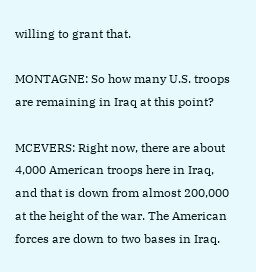willing to grant that.

MONTAGNE: So how many U.S. troops are remaining in Iraq at this point?

MCEVERS: Right now, there are about 4,000 American troops here in Iraq, and that is down from almost 200,000 at the height of the war. The American forces are down to two bases in Iraq.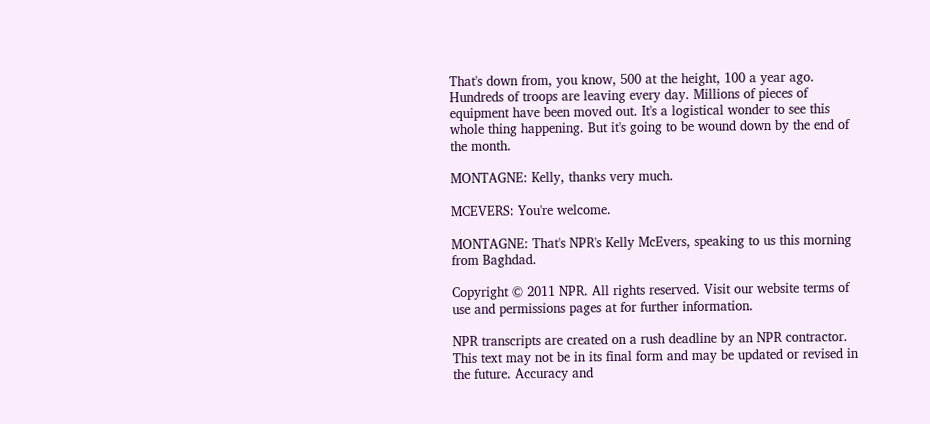That's down from, you know, 500 at the height, 100 a year ago. Hundreds of troops are leaving every day. Millions of pieces of equipment have been moved out. It's a logistical wonder to see this whole thing happening. But it's going to be wound down by the end of the month.

MONTAGNE: Kelly, thanks very much.

MCEVERS: You're welcome.

MONTAGNE: That's NPR's Kelly McEvers, speaking to us this morning from Baghdad.

Copyright © 2011 NPR. All rights reserved. Visit our website terms of use and permissions pages at for further information.

NPR transcripts are created on a rush deadline by an NPR contractor. This text may not be in its final form and may be updated or revised in the future. Accuracy and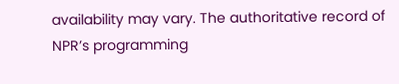availability may vary. The authoritative record of NPR’s programming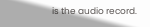is the audio record.